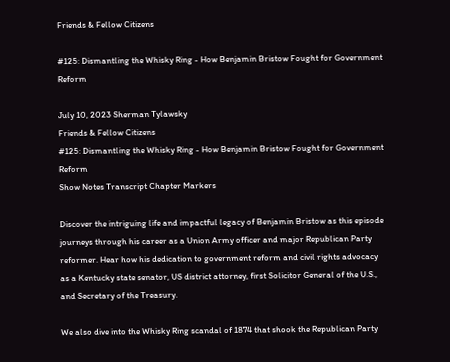Friends & Fellow Citizens

#125: Dismantling the Whisky Ring - How Benjamin Bristow Fought for Government Reform

July 10, 2023 Sherman Tylawsky
Friends & Fellow Citizens
#125: Dismantling the Whisky Ring - How Benjamin Bristow Fought for Government Reform
Show Notes Transcript Chapter Markers

Discover the intriguing life and impactful legacy of Benjamin Bristow as this episode journeys through his career as a Union Army officer and major Republican Party reformer. Hear how his dedication to government reform and civil rights advocacy as a Kentucky state senator, US district attorney, first Solicitor General of the U.S., and Secretary of the Treasury.

We also dive into the Whisky Ring scandal of 1874 that shook the Republican Party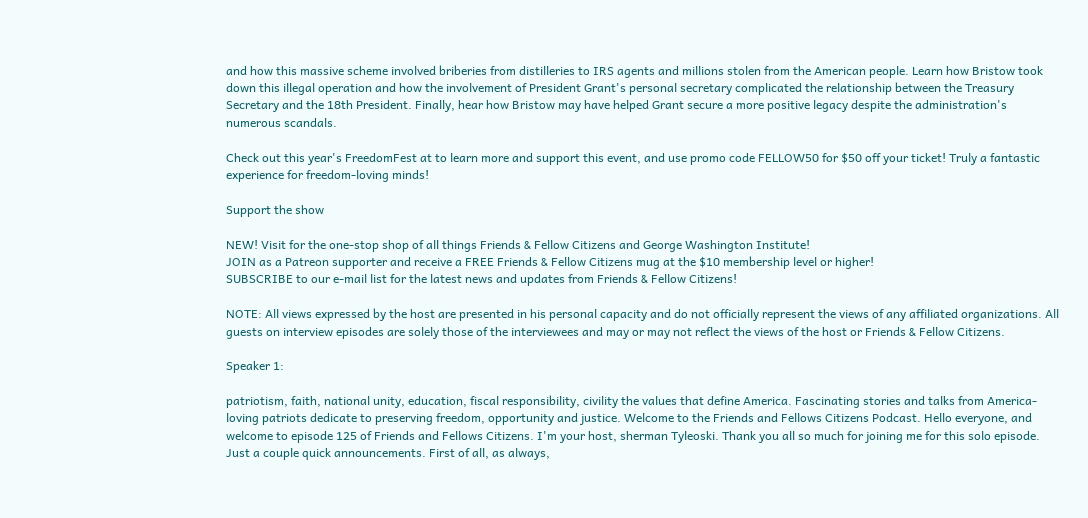and how this massive scheme involved briberies from distilleries to IRS agents and millions stolen from the American people. Learn how Bristow took down this illegal operation and how the involvement of President Grant's personal secretary complicated the relationship between the Treasury Secretary and the 18th President. Finally, hear how Bristow may have helped Grant secure a more positive legacy despite the administration's numerous scandals.

Check out this year's FreedomFest at to learn more and support this event, and use promo code FELLOW50 for $50 off your ticket! Truly a fantastic experience for freedom-loving minds!

Support the show

NEW! Visit for the one-stop shop of all things Friends & Fellow Citizens and George Washington Institute!
JOIN as a Patreon supporter and receive a FREE Friends & Fellow Citizens mug at the $10 membership level or higher!
SUBSCRIBE to our e-mail list for the latest news and updates from Friends & Fellow Citizens!

NOTE: All views expressed by the host are presented in his personal capacity and do not officially represent the views of any affiliated organizations. All guests on interview episodes are solely those of the interviewees and may or may not reflect the views of the host or Friends & Fellow Citizens.

Speaker 1:

patriotism, faith, national unity, education, fiscal responsibility, civility the values that define America. Fascinating stories and talks from America-loving patriots dedicate to preserving freedom, opportunity and justice. Welcome to the Friends and Fellows Citizens Podcast. Hello everyone, and welcome to episode 125 of Friends and Fellows Citizens. I'm your host, sherman Tyleoski. Thank you all so much for joining me for this solo episode. Just a couple quick announcements. First of all, as always,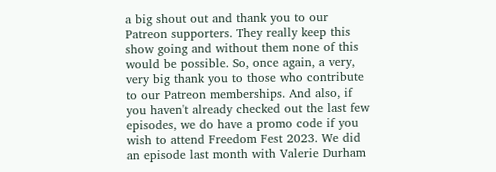a big shout out and thank you to our Patreon supporters. They really keep this show going and without them none of this would be possible. So, once again, a very, very big thank you to those who contribute to our Patreon memberships. And also, if you haven't already checked out the last few episodes, we do have a promo code if you wish to attend Freedom Fest 2023. We did an episode last month with Valerie Durham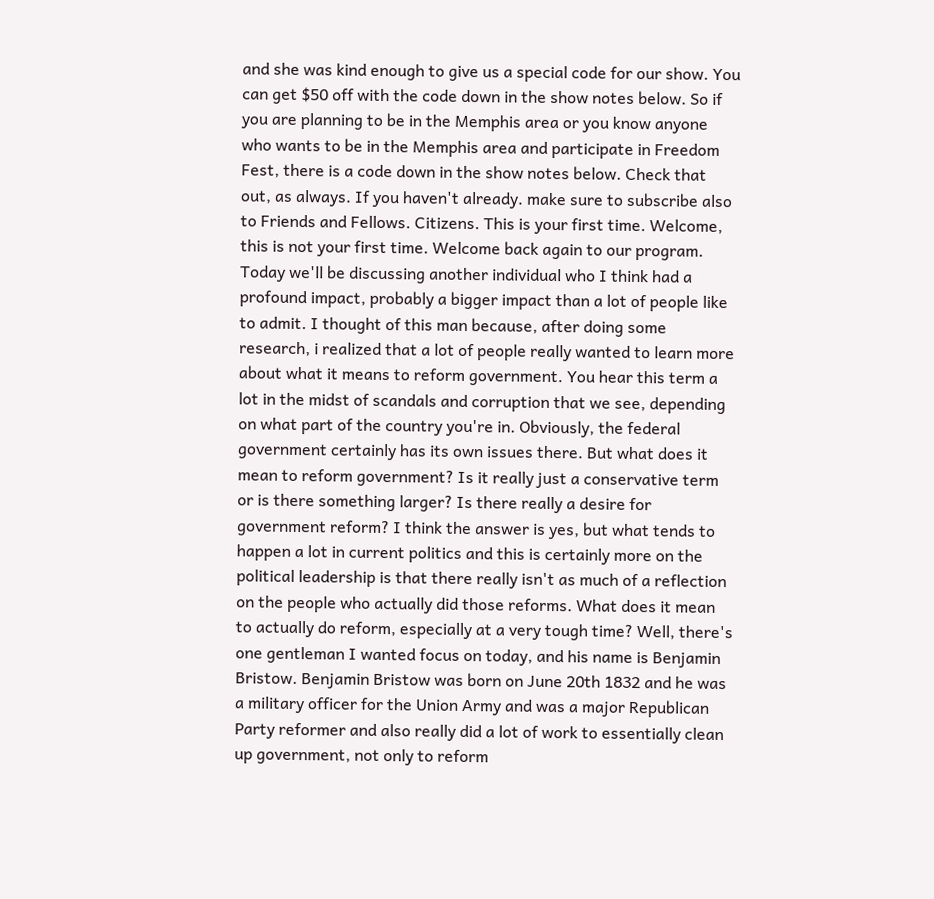and she was kind enough to give us a special code for our show. You can get $50 off with the code down in the show notes below. So if you are planning to be in the Memphis area or you know anyone who wants to be in the Memphis area and participate in Freedom Fest, there is a code down in the show notes below. Check that out, as always. If you haven't already. make sure to subscribe also to Friends and Fellows. Citizens. This is your first time. Welcome, this is not your first time. Welcome back again to our program. Today we'll be discussing another individual who I think had a profound impact, probably a bigger impact than a lot of people like to admit. I thought of this man because, after doing some research, i realized that a lot of people really wanted to learn more about what it means to reform government. You hear this term a lot in the midst of scandals and corruption that we see, depending on what part of the country you're in. Obviously, the federal government certainly has its own issues there. But what does it mean to reform government? Is it really just a conservative term or is there something larger? Is there really a desire for government reform? I think the answer is yes, but what tends to happen a lot in current politics and this is certainly more on the political leadership is that there really isn't as much of a reflection on the people who actually did those reforms. What does it mean to actually do reform, especially at a very tough time? Well, there's one gentleman I wanted focus on today, and his name is Benjamin Bristow. Benjamin Bristow was born on June 20th 1832 and he was a military officer for the Union Army and was a major Republican Party reformer and also really did a lot of work to essentially clean up government, not only to reform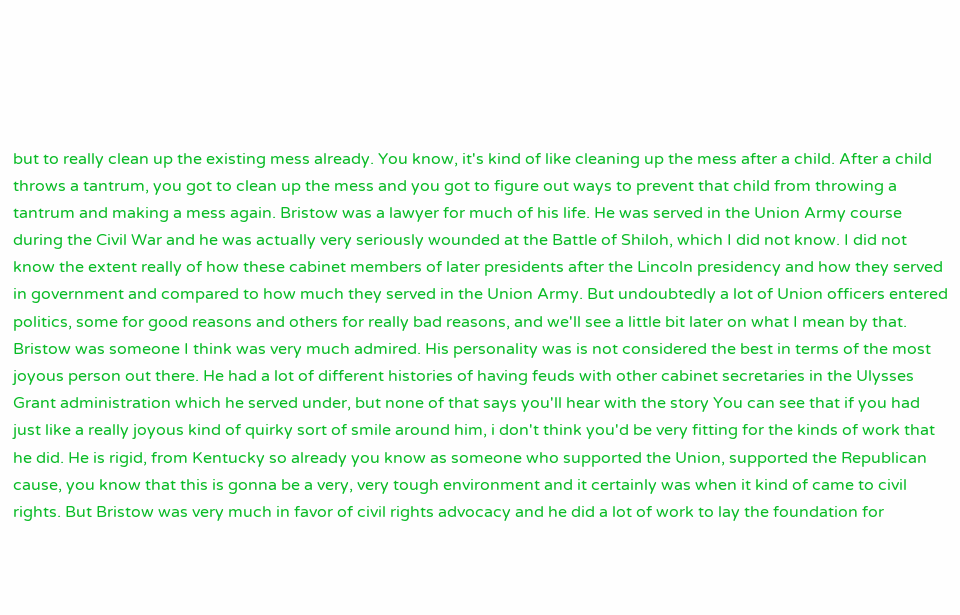but to really clean up the existing mess already. You know, it's kind of like cleaning up the mess after a child. After a child throws a tantrum, you got to clean up the mess and you got to figure out ways to prevent that child from throwing a tantrum and making a mess again. Bristow was a lawyer for much of his life. He was served in the Union Army course during the Civil War and he was actually very seriously wounded at the Battle of Shiloh, which I did not know. I did not know the extent really of how these cabinet members of later presidents after the Lincoln presidency and how they served in government and compared to how much they served in the Union Army. But undoubtedly a lot of Union officers entered politics, some for good reasons and others for really bad reasons, and we'll see a little bit later on what I mean by that. Bristow was someone I think was very much admired. His personality was is not considered the best in terms of the most joyous person out there. He had a lot of different histories of having feuds with other cabinet secretaries in the Ulysses Grant administration which he served under, but none of that says you'll hear with the story You can see that if you had just like a really joyous kind of quirky sort of smile around him, i don't think you'd be very fitting for the kinds of work that he did. He is rigid, from Kentucky so already you know as someone who supported the Union, supported the Republican cause, you know that this is gonna be a very, very tough environment and it certainly was when it kind of came to civil rights. But Bristow was very much in favor of civil rights advocacy and he did a lot of work to lay the foundation for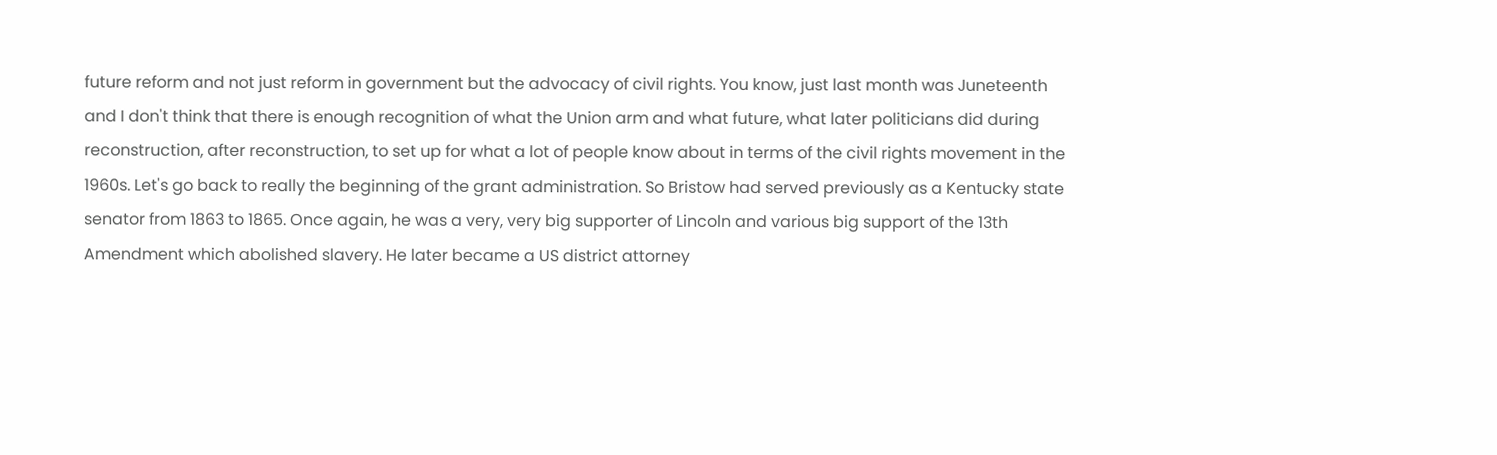future reform and not just reform in government but the advocacy of civil rights. You know, just last month was Juneteenth and I don't think that there is enough recognition of what the Union arm and what future, what later politicians did during reconstruction, after reconstruction, to set up for what a lot of people know about in terms of the civil rights movement in the 1960s. Let's go back to really the beginning of the grant administration. So Bristow had served previously as a Kentucky state senator from 1863 to 1865. Once again, he was a very, very big supporter of Lincoln and various big support of the 13th Amendment which abolished slavery. He later became a US district attorney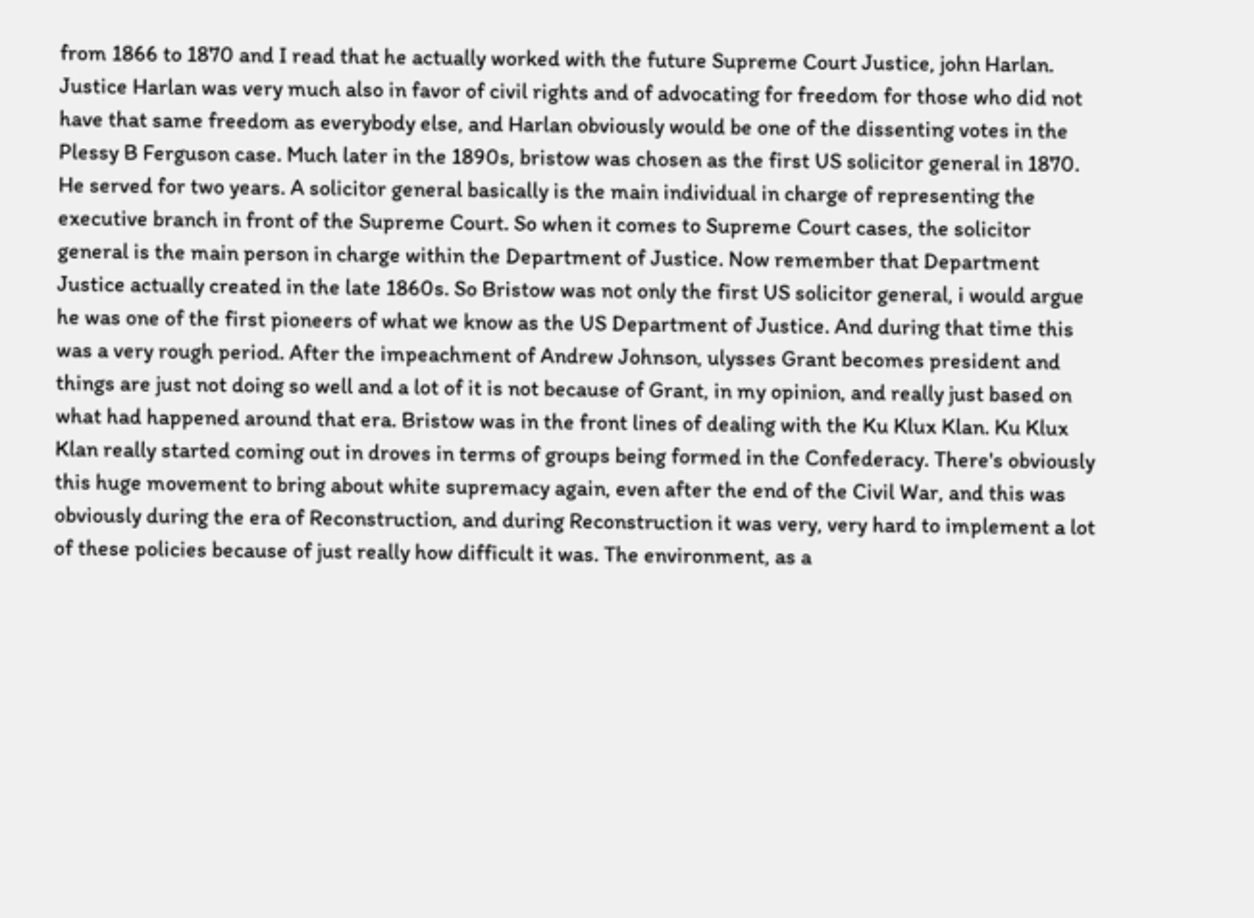from 1866 to 1870 and I read that he actually worked with the future Supreme Court Justice, john Harlan. Justice Harlan was very much also in favor of civil rights and of advocating for freedom for those who did not have that same freedom as everybody else, and Harlan obviously would be one of the dissenting votes in the Plessy B Ferguson case. Much later in the 1890s, bristow was chosen as the first US solicitor general in 1870. He served for two years. A solicitor general basically is the main individual in charge of representing the executive branch in front of the Supreme Court. So when it comes to Supreme Court cases, the solicitor general is the main person in charge within the Department of Justice. Now remember that Department Justice actually created in the late 1860s. So Bristow was not only the first US solicitor general, i would argue he was one of the first pioneers of what we know as the US Department of Justice. And during that time this was a very rough period. After the impeachment of Andrew Johnson, ulysses Grant becomes president and things are just not doing so well and a lot of it is not because of Grant, in my opinion, and really just based on what had happened around that era. Bristow was in the front lines of dealing with the Ku Klux Klan. Ku Klux Klan really started coming out in droves in terms of groups being formed in the Confederacy. There's obviously this huge movement to bring about white supremacy again, even after the end of the Civil War, and this was obviously during the era of Reconstruction, and during Reconstruction it was very, very hard to implement a lot of these policies because of just really how difficult it was. The environment, as a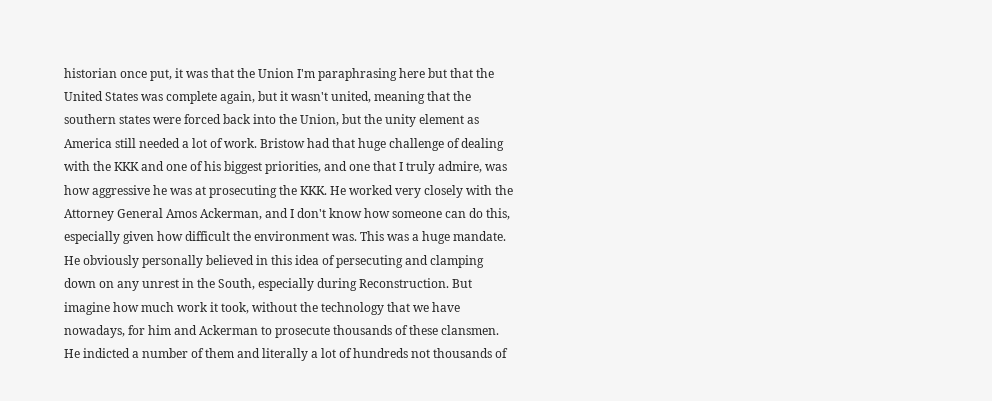historian once put, it was that the Union I'm paraphrasing here but that the United States was complete again, but it wasn't united, meaning that the southern states were forced back into the Union, but the unity element as America still needed a lot of work. Bristow had that huge challenge of dealing with the KKK and one of his biggest priorities, and one that I truly admire, was how aggressive he was at prosecuting the KKK. He worked very closely with the Attorney General Amos Ackerman, and I don't know how someone can do this, especially given how difficult the environment was. This was a huge mandate. He obviously personally believed in this idea of persecuting and clamping down on any unrest in the South, especially during Reconstruction. But imagine how much work it took, without the technology that we have nowadays, for him and Ackerman to prosecute thousands of these clansmen. He indicted a number of them and literally a lot of hundreds not thousands of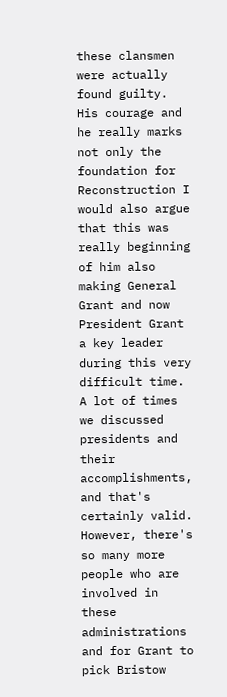these clansmen were actually found guilty. His courage and he really marks not only the foundation for Reconstruction I would also argue that this was really beginning of him also making General Grant and now President Grant a key leader during this very difficult time. A lot of times we discussed presidents and their accomplishments, and that's certainly valid. However, there's so many more people who are involved in these administrations and for Grant to pick Bristow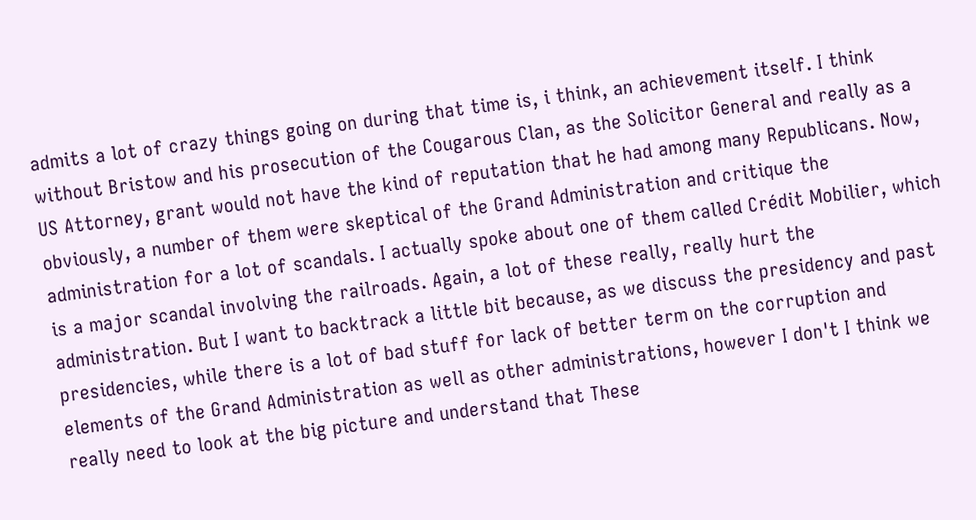admits a lot of crazy things going on during that time is, i think, an achievement itself. I think without Bristow and his prosecution of the Cougarous Clan, as the Solicitor General and really as a US Attorney, grant would not have the kind of reputation that he had among many Republicans. Now, obviously, a number of them were skeptical of the Grand Administration and critique the administration for a lot of scandals. I actually spoke about one of them called Crédit Mobilier, which is a major scandal involving the railroads. Again, a lot of these really, really hurt the administration. But I want to backtrack a little bit because, as we discuss the presidency and past presidencies, while there is a lot of bad stuff for lack of better term on the corruption and elements of the Grand Administration as well as other administrations, however I don't I think we really need to look at the big picture and understand that These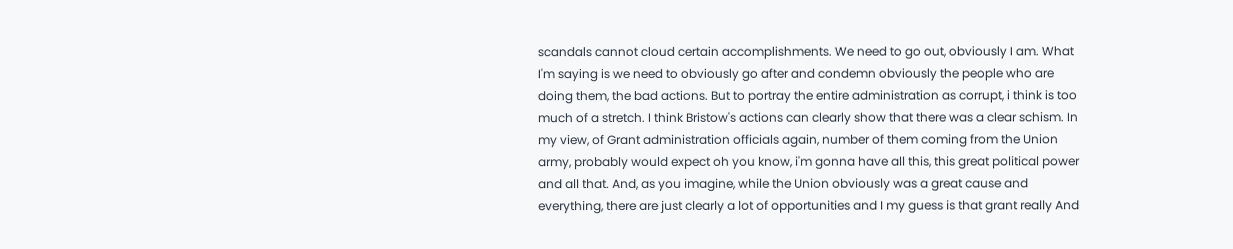scandals cannot cloud certain accomplishments. We need to go out, obviously I am. What I'm saying is we need to obviously go after and condemn obviously the people who are doing them, the bad actions. But to portray the entire administration as corrupt, i think is too much of a stretch. I think Bristow's actions can clearly show that there was a clear schism. In my view, of Grant administration officials again, number of them coming from the Union army, probably would expect oh you know, i'm gonna have all this, this great political power and all that. And, as you imagine, while the Union obviously was a great cause and everything, there are just clearly a lot of opportunities and I my guess is that grant really And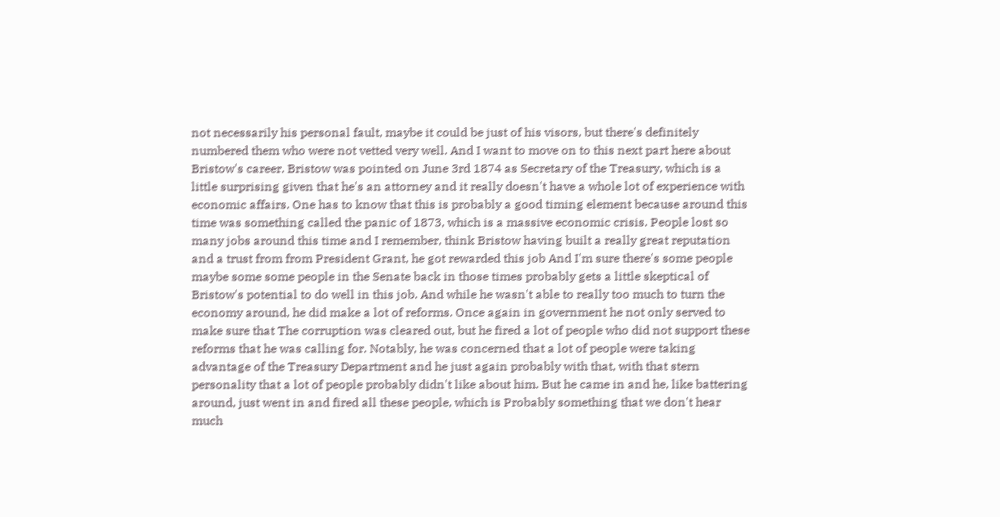not necessarily his personal fault, maybe it could be just of his visors, but there's definitely numbered them who were not vetted very well. And I want to move on to this next part here about Bristow's career. Bristow was pointed on June 3rd 1874 as Secretary of the Treasury, which is a little surprising given that he's an attorney and it really doesn't have a whole lot of experience with economic affairs. One has to know that this is probably a good timing element because around this time was something called the panic of 1873, which is a massive economic crisis. People lost so many jobs around this time and I remember, think Bristow having built a really great reputation and a trust from from President Grant, he got rewarded this job And I'm sure there's some people maybe some some people in the Senate back in those times probably gets a little skeptical of Bristow's potential to do well in this job. And while he wasn't able to really too much to turn the economy around, he did make a lot of reforms. Once again in government he not only served to make sure that The corruption was cleared out, but he fired a lot of people who did not support these reforms that he was calling for. Notably, he was concerned that a lot of people were taking advantage of the Treasury Department and he just again probably with that, with that stern personality that a lot of people probably didn't like about him. But he came in and he, like battering around, just went in and fired all these people, which is Probably something that we don't hear much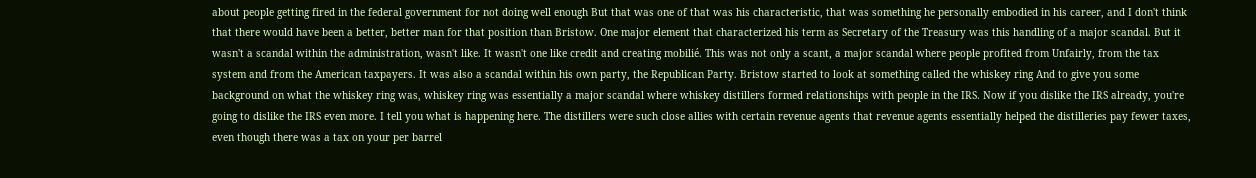about people getting fired in the federal government for not doing well enough But that was one of that was his characteristic, that was something he personally embodied in his career, and I don't think that there would have been a better, better man for that position than Bristow. One major element that characterized his term as Secretary of the Treasury was this handling of a major scandal. But it wasn't a scandal within the administration, wasn't like. It wasn't one like credit and creating mobilié. This was not only a scant, a major scandal where people profited from Unfairly, from the tax system and from the American taxpayers. It was also a scandal within his own party, the Republican Party. Bristow started to look at something called the whiskey ring And to give you some background on what the whiskey ring was, whiskey ring was essentially a major scandal where whiskey distillers formed relationships with people in the IRS. Now if you dislike the IRS already, you're going to dislike the IRS even more. I tell you what is happening here. The distillers were such close allies with certain revenue agents that revenue agents essentially helped the distilleries pay fewer taxes, even though there was a tax on your per barrel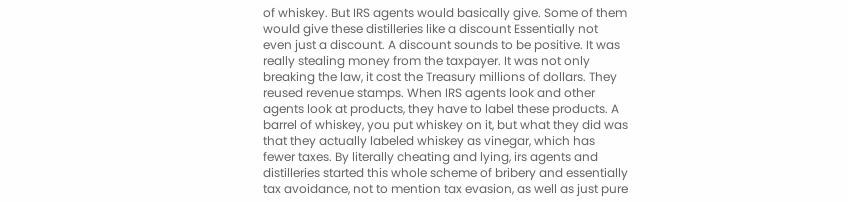of whiskey. But IRS agents would basically give. Some of them would give these distilleries like a discount Essentially not even just a discount. A discount sounds to be positive. It was really stealing money from the taxpayer. It was not only breaking the law, it cost the Treasury millions of dollars. They reused revenue stamps. When IRS agents look and other agents look at products, they have to label these products. A barrel of whiskey, you put whiskey on it, but what they did was that they actually labeled whiskey as vinegar, which has fewer taxes. By literally cheating and lying, irs agents and distilleries started this whole scheme of bribery and essentially tax avoidance, not to mention tax evasion, as well as just pure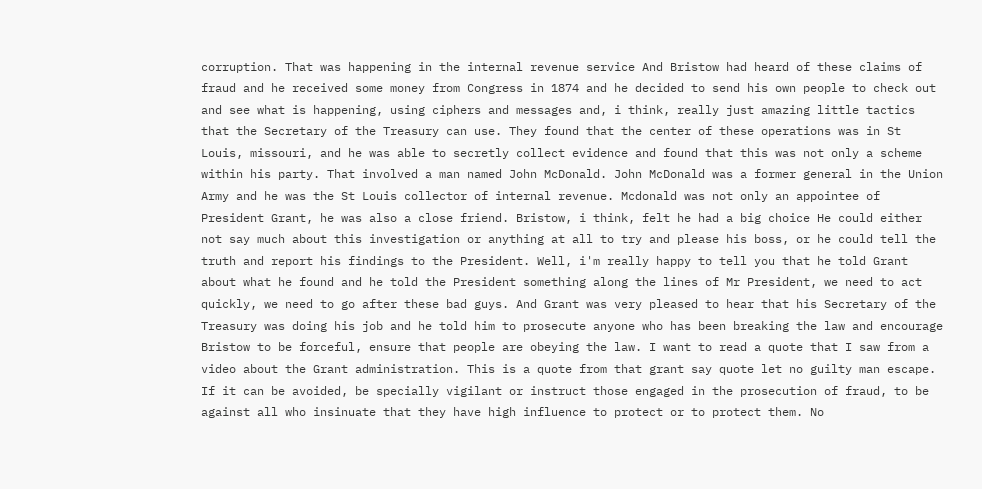corruption. That was happening in the internal revenue service And Bristow had heard of these claims of fraud and he received some money from Congress in 1874 and he decided to send his own people to check out and see what is happening, using ciphers and messages and, i think, really just amazing little tactics that the Secretary of the Treasury can use. They found that the center of these operations was in St Louis, missouri, and he was able to secretly collect evidence and found that this was not only a scheme within his party. That involved a man named John McDonald. John McDonald was a former general in the Union Army and he was the St Louis collector of internal revenue. Mcdonald was not only an appointee of President Grant, he was also a close friend. Bristow, i think, felt he had a big choice He could either not say much about this investigation or anything at all to try and please his boss, or he could tell the truth and report his findings to the President. Well, i'm really happy to tell you that he told Grant about what he found and he told the President something along the lines of Mr President, we need to act quickly, we need to go after these bad guys. And Grant was very pleased to hear that his Secretary of the Treasury was doing his job and he told him to prosecute anyone who has been breaking the law and encourage Bristow to be forceful, ensure that people are obeying the law. I want to read a quote that I saw from a video about the Grant administration. This is a quote from that grant say quote let no guilty man escape. If it can be avoided, be specially vigilant or instruct those engaged in the prosecution of fraud, to be against all who insinuate that they have high influence to protect or to protect them. No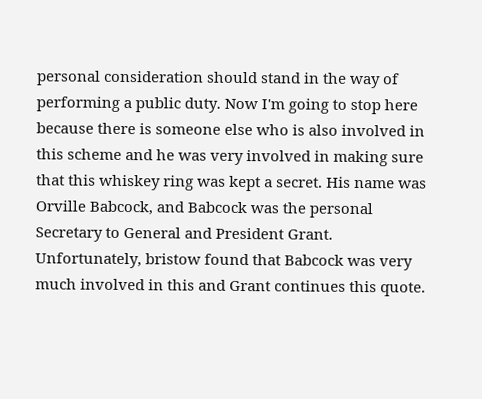personal consideration should stand in the way of performing a public duty. Now I'm going to stop here because there is someone else who is also involved in this scheme and he was very involved in making sure that this whiskey ring was kept a secret. His name was Orville Babcock, and Babcock was the personal Secretary to General and President Grant. Unfortunately, bristow found that Babcock was very much involved in this and Grant continues this quote.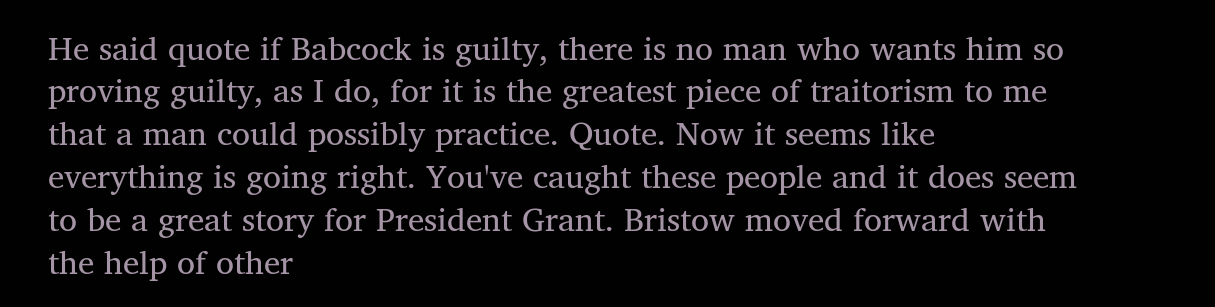He said quote if Babcock is guilty, there is no man who wants him so proving guilty, as I do, for it is the greatest piece of traitorism to me that a man could possibly practice. Quote. Now it seems like everything is going right. You've caught these people and it does seem to be a great story for President Grant. Bristow moved forward with the help of other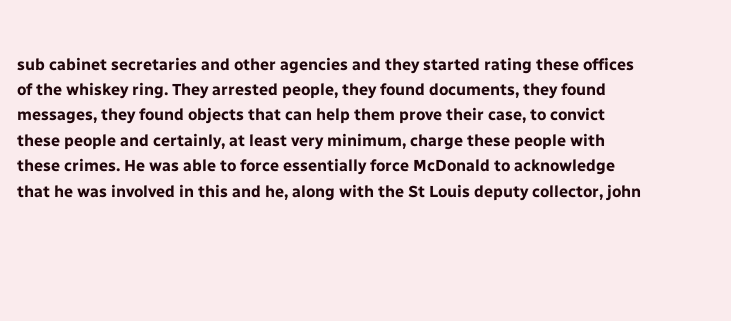sub cabinet secretaries and other agencies and they started rating these offices of the whiskey ring. They arrested people, they found documents, they found messages, they found objects that can help them prove their case, to convict these people and certainly, at least very minimum, charge these people with these crimes. He was able to force essentially force McDonald to acknowledge that he was involved in this and he, along with the St Louis deputy collector, john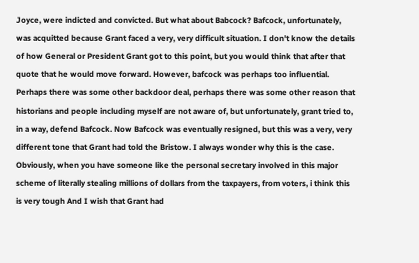Joyce, were indicted and convicted. But what about Babcock? Bafcock, unfortunately, was acquitted because Grant faced a very, very difficult situation. I don't know the details of how General or President Grant got to this point, but you would think that after that quote that he would move forward. However, bafcock was perhaps too influential. Perhaps there was some other backdoor deal, perhaps there was some other reason that historians and people including myself are not aware of, but unfortunately, grant tried to, in a way, defend Bafcock. Now Bafcock was eventually resigned, but this was a very, very different tone that Grant had told the Bristow. I always wonder why this is the case. Obviously, when you have someone like the personal secretary involved in this major scheme of literally stealing millions of dollars from the taxpayers, from voters, i think this is very tough And I wish that Grant had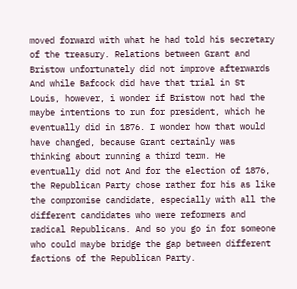moved forward with what he had told his secretary of the treasury. Relations between Grant and Bristow unfortunately did not improve afterwards And while Bafcock did have that trial in St Louis, however, i wonder if Bristow not had the maybe intentions to run for president, which he eventually did in 1876. I wonder how that would have changed, because Grant certainly was thinking about running a third term. He eventually did not And for the election of 1876, the Republican Party chose rather for his as like the compromise candidate, especially with all the different candidates who were reformers and radical Republicans. And so you go in for someone who could maybe bridge the gap between different factions of the Republican Party.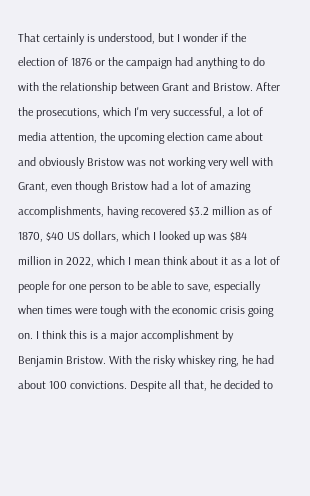That certainly is understood, but I wonder if the election of 1876 or the campaign had anything to do with the relationship between Grant and Bristow. After the prosecutions, which I'm very successful, a lot of media attention, the upcoming election came about and obviously Bristow was not working very well with Grant, even though Bristow had a lot of amazing accomplishments, having recovered $3.2 million as of 1870, $40 US dollars, which I looked up was $84 million in 2022, which I mean think about it as a lot of people for one person to be able to save, especially when times were tough with the economic crisis going on. I think this is a major accomplishment by Benjamin Bristow. With the risky whiskey ring, he had about 100 convictions. Despite all that, he decided to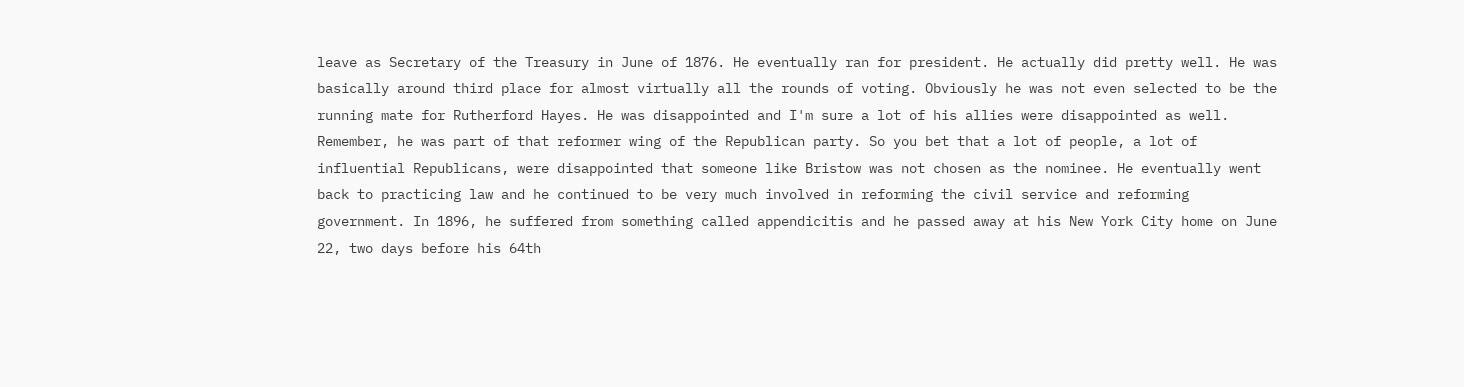leave as Secretary of the Treasury in June of 1876. He eventually ran for president. He actually did pretty well. He was basically around third place for almost virtually all the rounds of voting. Obviously he was not even selected to be the running mate for Rutherford Hayes. He was disappointed and I'm sure a lot of his allies were disappointed as well. Remember, he was part of that reformer wing of the Republican party. So you bet that a lot of people, a lot of influential Republicans, were disappointed that someone like Bristow was not chosen as the nominee. He eventually went back to practicing law and he continued to be very much involved in reforming the civil service and reforming government. In 1896, he suffered from something called appendicitis and he passed away at his New York City home on June 22, two days before his 64th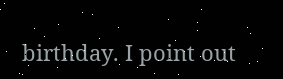birthday. I point out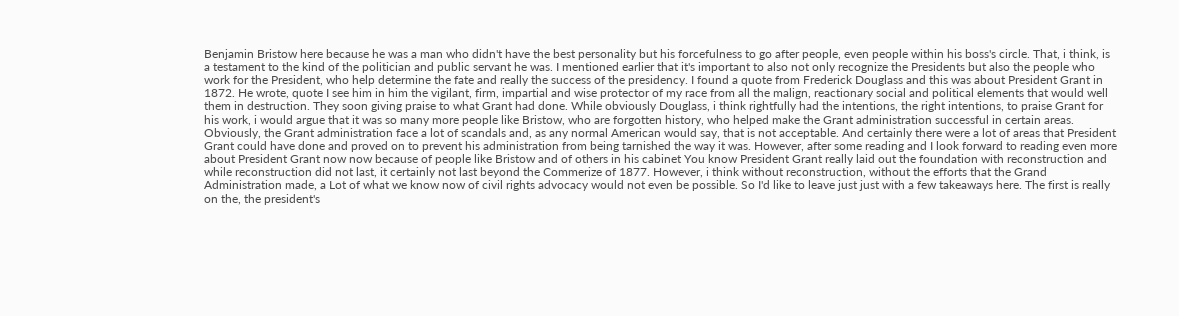Benjamin Bristow here because he was a man who didn't have the best personality but his forcefulness to go after people, even people within his boss's circle. That, i think, is a testament to the kind of the politician and public servant he was. I mentioned earlier that it's important to also not only recognize the Presidents but also the people who work for the President, who help determine the fate and really the success of the presidency. I found a quote from Frederick Douglass and this was about President Grant in 1872. He wrote, quote I see him in him the vigilant, firm, impartial and wise protector of my race from all the malign, reactionary social and political elements that would well them in destruction. They soon giving praise to what Grant had done. While obviously Douglass, i think rightfully had the intentions, the right intentions, to praise Grant for his work, i would argue that it was so many more people like Bristow, who are forgotten history, who helped make the Grant administration successful in certain areas. Obviously, the Grant administration face a lot of scandals and, as any normal American would say, that is not acceptable. And certainly there were a lot of areas that President Grant could have done and proved on to prevent his administration from being tarnished the way it was. However, after some reading and I look forward to reading even more about President Grant now now because of people like Bristow and of others in his cabinet You know President Grant really laid out the foundation with reconstruction and while reconstruction did not last, it certainly not last beyond the Commerize of 1877. However, i think without reconstruction, without the efforts that the Grand Administration made, a Lot of what we know now of civil rights advocacy would not even be possible. So I'd like to leave just just with a few takeaways here. The first is really on the, the president's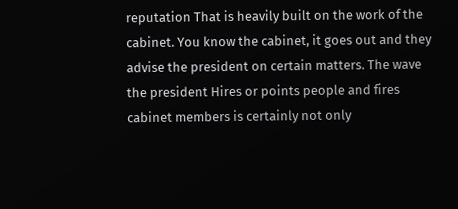reputation That is heavily built on the work of the cabinet. You know the cabinet, it goes out and they advise the president on certain matters. The wave the president Hires or points people and fires cabinet members is certainly not only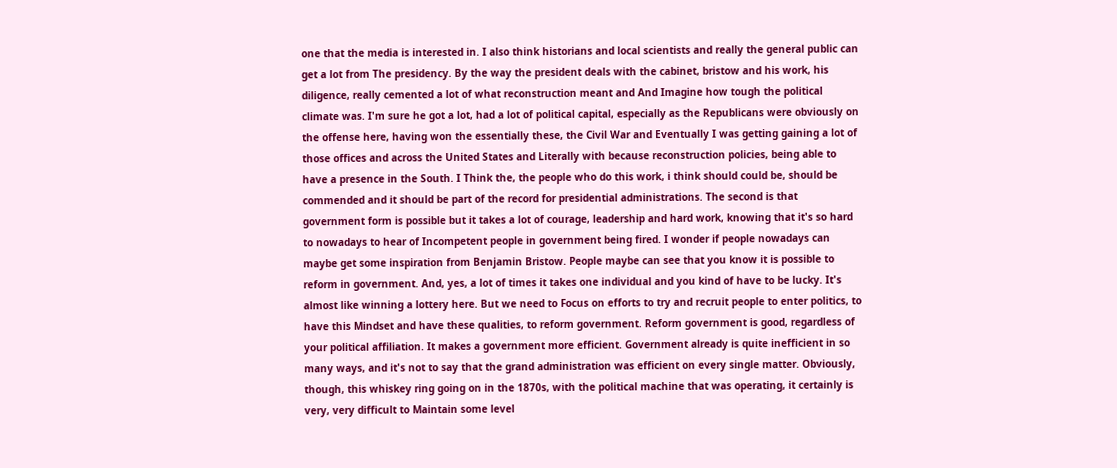one that the media is interested in. I also think historians and local scientists and really the general public can get a lot from The presidency. By the way the president deals with the cabinet, bristow and his work, his diligence, really cemented a lot of what reconstruction meant and And Imagine how tough the political climate was. I'm sure he got a lot, had a lot of political capital, especially as the Republicans were obviously on the offense here, having won the essentially these, the Civil War and Eventually I was getting gaining a lot of those offices and across the United States and Literally with because reconstruction policies, being able to have a presence in the South. I Think the, the people who do this work, i think should could be, should be commended and it should be part of the record for presidential administrations. The second is that government form is possible but it takes a lot of courage, leadership and hard work, knowing that it's so hard to nowadays to hear of Incompetent people in government being fired. I wonder if people nowadays can maybe get some inspiration from Benjamin Bristow. People maybe can see that you know it is possible to reform in government. And, yes, a lot of times it takes one individual and you kind of have to be lucky. It's almost like winning a lottery here. But we need to Focus on efforts to try and recruit people to enter politics, to have this Mindset and have these qualities, to reform government. Reform government is good, regardless of your political affiliation. It makes a government more efficient. Government already is quite inefficient in so many ways, and it's not to say that the grand administration was efficient on every single matter. Obviously, though, this whiskey ring going on in the 1870s, with the political machine that was operating, it certainly is very, very difficult to Maintain some level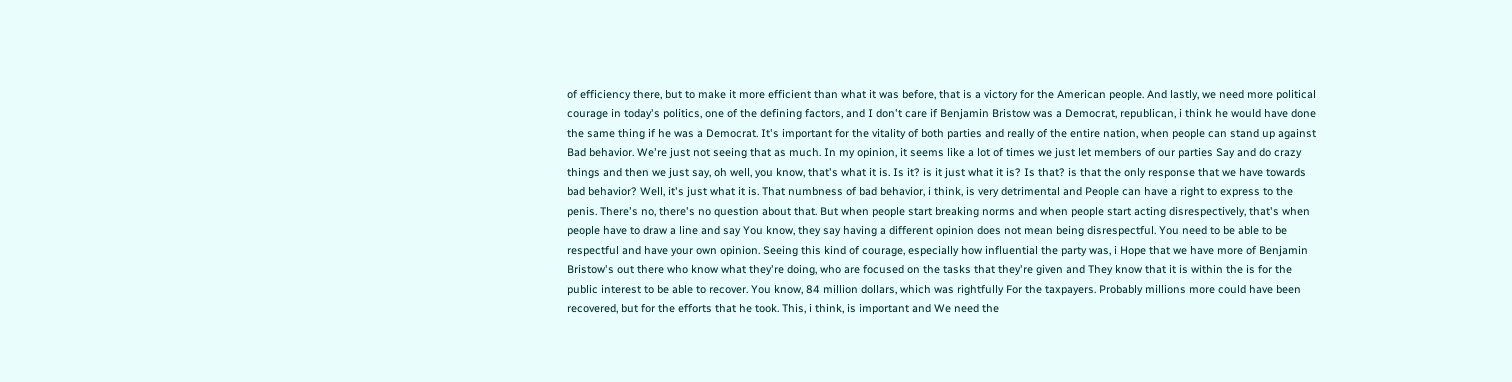of efficiency there, but to make it more efficient than what it was before, that is a victory for the American people. And lastly, we need more political courage in today's politics, one of the defining factors, and I don't care if Benjamin Bristow was a Democrat, republican, i think he would have done the same thing if he was a Democrat. It's important for the vitality of both parties and really of the entire nation, when people can stand up against Bad behavior. We're just not seeing that as much. In my opinion, it seems like a lot of times we just let members of our parties Say and do crazy things and then we just say, oh well, you know, that's what it is. Is it? is it just what it is? Is that? is that the only response that we have towards bad behavior? Well, it's just what it is. That numbness of bad behavior, i think, is very detrimental and People can have a right to express to the penis. There's no, there's no question about that. But when people start breaking norms and when people start acting disrespectively, that's when people have to draw a line and say You know, they say having a different opinion does not mean being disrespectful. You need to be able to be respectful and have your own opinion. Seeing this kind of courage, especially how influential the party was, i Hope that we have more of Benjamin Bristow's out there who know what they're doing, who are focused on the tasks that they're given and They know that it is within the is for the public interest to be able to recover. You know, 84 million dollars, which was rightfully For the taxpayers. Probably millions more could have been recovered, but for the efforts that he took. This, i think, is important and We need the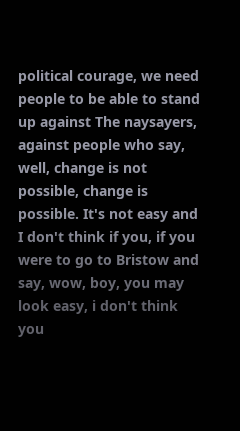political courage, we need people to be able to stand up against The naysayers, against people who say, well, change is not possible, change is possible. It's not easy and I don't think if you, if you were to go to Bristow and say, wow, boy, you may look easy, i don't think you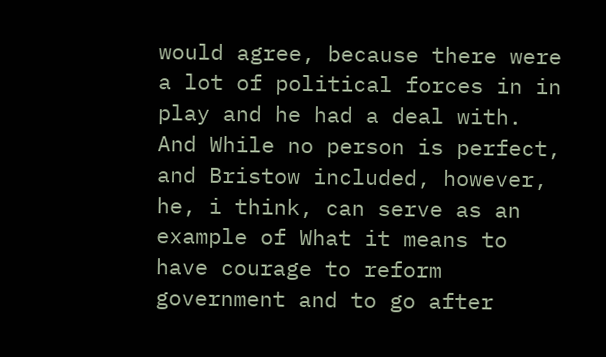would agree, because there were a lot of political forces in in play and he had a deal with. And While no person is perfect, and Bristow included, however, he, i think, can serve as an example of What it means to have courage to reform government and to go after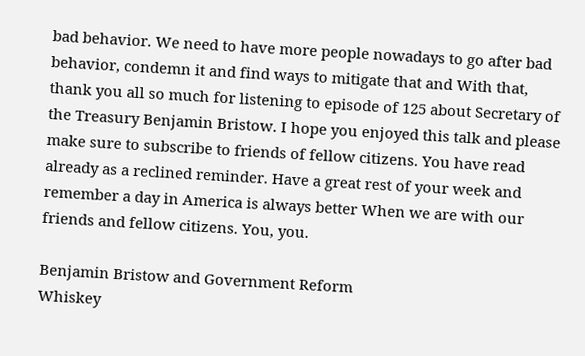bad behavior. We need to have more people nowadays to go after bad behavior, condemn it and find ways to mitigate that and With that, thank you all so much for listening to episode of 125 about Secretary of the Treasury Benjamin Bristow. I hope you enjoyed this talk and please make sure to subscribe to friends of fellow citizens. You have read already as a reclined reminder. Have a great rest of your week and remember a day in America is always better When we are with our friends and fellow citizens. You, you.

Benjamin Bristow and Government Reform
Whiskey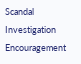Scandal Investigation
Encouragement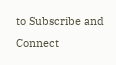to Subscribe and Connect